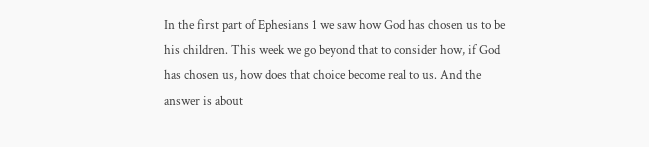In the first part of Ephesians 1 we saw how God has chosen us to be his children. This week we go beyond that to consider how, if God has chosen us, how does that choice become real to us. And the answer is about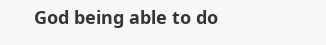God being able to do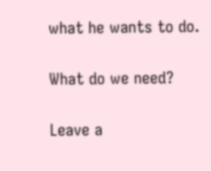what he wants to do.

What do we need?

Leave a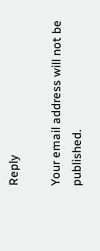Reply

Your email address will not be published.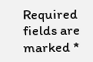Required fields are marked *